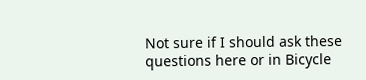Not sure if I should ask these questions here or in Bicycle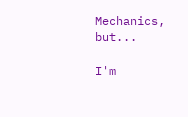Mechanics, but...

I'm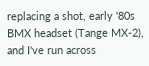replacing a shot, early '80s BMX headset (Tange MX-2), and I've run across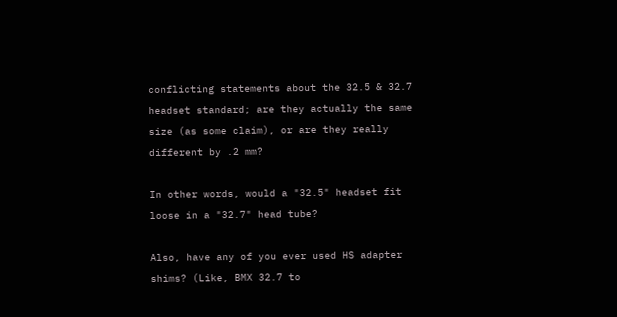conflicting statements about the 32.5 & 32.7 headset standard; are they actually the same size (as some claim), or are they really different by .2 mm?

In other words, would a "32.5" headset fit loose in a "32.7" head tube?

Also, have any of you ever used HS adapter shims? (Like, BMX 32.7 to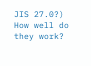JIS 27.0?) How well do they work?